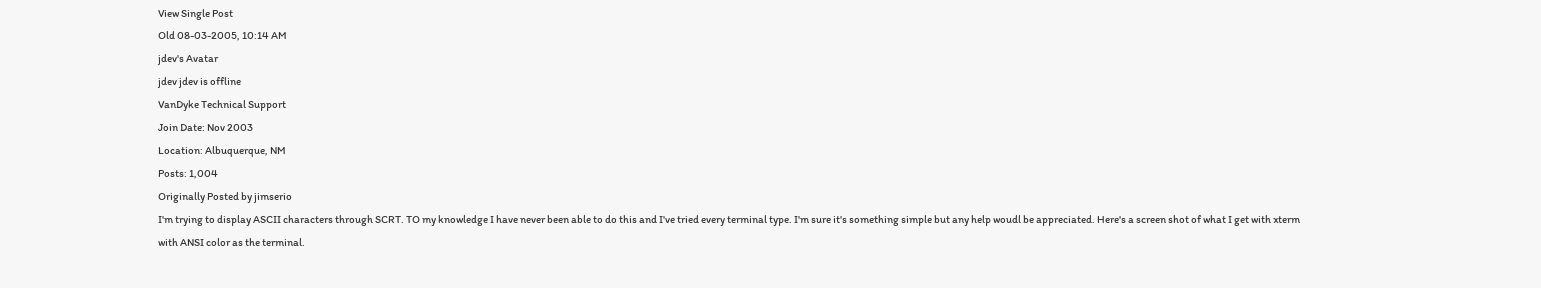View Single Post
Old 08-03-2005, 10:14 AM
jdev's Avatar
jdev jdev is offline
VanDyke Technical Support
Join Date: Nov 2003
Location: Albuquerque, NM
Posts: 1,004
Originally Posted by jimserio
I'm trying to display ASCII characters through SCRT. TO my knowledge I have never been able to do this and I've tried every terminal type. I'm sure it's something simple but any help woudl be appreciated. Here's a screen shot of what I get with xterm with ANSI color as the terminal.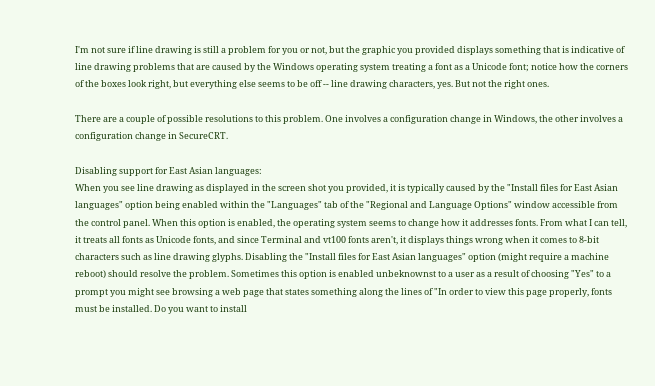I'm not sure if line drawing is still a problem for you or not, but the graphic you provided displays something that is indicative of line drawing problems that are caused by the Windows operating system treating a font as a Unicode font; notice how the corners of the boxes look right, but everything else seems to be off -- line drawing characters, yes. But not the right ones.

There are a couple of possible resolutions to this problem. One involves a configuration change in Windows, the other involves a configuration change in SecureCRT.

Disabling support for East Asian languages:
When you see line drawing as displayed in the screen shot you provided, it is typically caused by the "Install files for East Asian languages" option being enabled within the "Languages" tab of the "Regional and Language Options" window accessible from the control panel. When this option is enabled, the operating system seems to change how it addresses fonts. From what I can tell, it treats all fonts as Unicode fonts, and since Terminal and vt100 fonts aren't, it displays things wrong when it comes to 8-bit characters such as line drawing glyphs. Disabling the "Install files for East Asian languages" option (might require a machine reboot) should resolve the problem. Sometimes this option is enabled unbeknownst to a user as a result of choosing "Yes" to a prompt you might see browsing a web page that states something along the lines of "In order to view this page properly, fonts must be installed. Do you want to install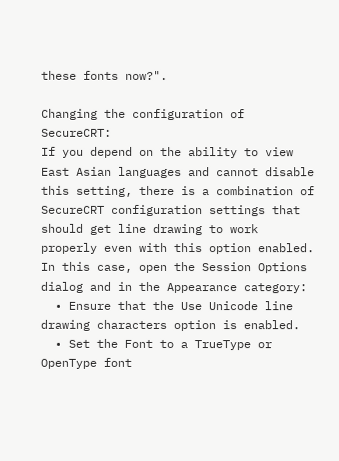these fonts now?".

Changing the configuration of SecureCRT:
If you depend on the ability to view East Asian languages and cannot disable this setting, there is a combination of SecureCRT configuration settings that should get line drawing to work properly even with this option enabled. In this case, open the Session Options dialog and in the Appearance category:
  • Ensure that the Use Unicode line drawing characters option is enabled.
  • Set the Font to a TrueType or OpenType font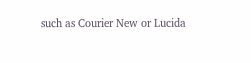such as Courier New or Lucida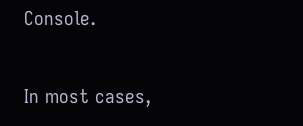Console.

In most cases,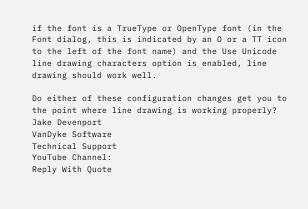if the font is a TrueType or OpenType font (in the Font dialog, this is indicated by an O or a TT icon to the left of the font name) and the Use Unicode line drawing characters option is enabled, line drawing should work well.

Do either of these configuration changes get you to the point where line drawing is working properly?
Jake Devenport
VanDyke Software
Technical Support
YouTube Channel:
Reply With Quote